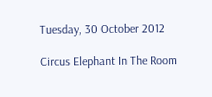Tuesday, 30 October 2012

Circus Elephant In The Room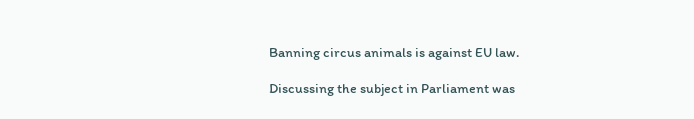Banning circus animals is against EU law.

Discussing the subject in Parliament was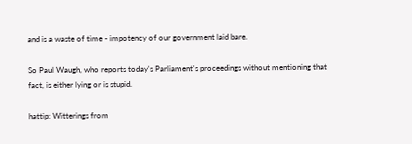and is a waste of time - impotency of our government laid bare.

So Paul Waugh, who reports today's Parliament's proceedings without mentioning that fact, is either lying or is stupid.

hattip: Witterings from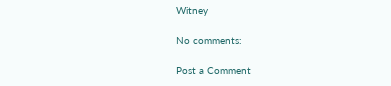Witney

No comments:

Post a Comment